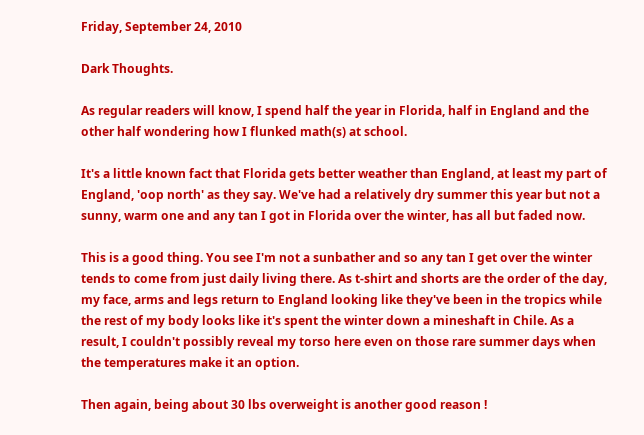Friday, September 24, 2010

Dark Thoughts.

As regular readers will know, I spend half the year in Florida, half in England and the other half wondering how I flunked math(s) at school.

It's a little known fact that Florida gets better weather than England, at least my part of England, 'oop north' as they say. We've had a relatively dry summer this year but not a sunny, warm one and any tan I got in Florida over the winter, has all but faded now.

This is a good thing. You see I'm not a sunbather and so any tan I get over the winter tends to come from just daily living there. As t-shirt and shorts are the order of the day, my face, arms and legs return to England looking like they've been in the tropics while the rest of my body looks like it's spent the winter down a mineshaft in Chile. As a result, I couldn't possibly reveal my torso here even on those rare summer days when the temperatures make it an option.

Then again, being about 30 lbs overweight is another good reason !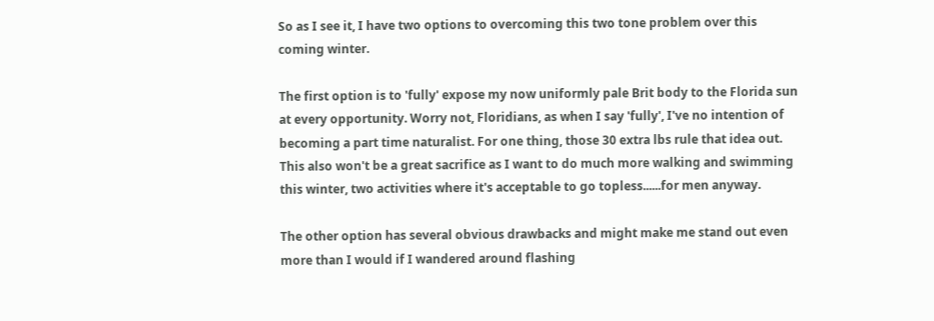So as I see it, I have two options to overcoming this two tone problem over this coming winter.

The first option is to 'fully' expose my now uniformly pale Brit body to the Florida sun at every opportunity. Worry not, Floridians, as when I say 'fully', I've no intention of becoming a part time naturalist. For one thing, those 30 extra lbs rule that idea out. This also won't be a great sacrifice as I want to do much more walking and swimming this winter, two activities where it's acceptable to go topless......for men anyway.

The other option has several obvious drawbacks and might make me stand out even more than I would if I wandered around flashing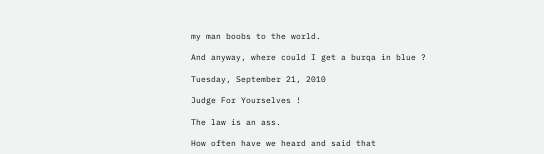my man boobs to the world.

And anyway, where could I get a burqa in blue ?

Tuesday, September 21, 2010

Judge For Yourselves !

The law is an ass.

How often have we heard and said that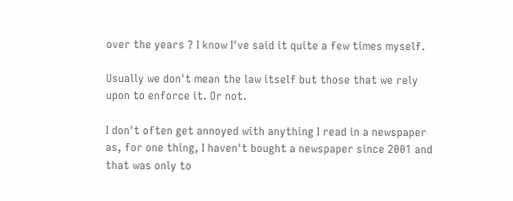over the years ? I know I've said it quite a few times myself.

Usually we don't mean the law itself but those that we rely upon to enforce it. Or not.

I don't often get annoyed with anything I read in a newspaper as, for one thing, I haven't bought a newspaper since 2001 and that was only to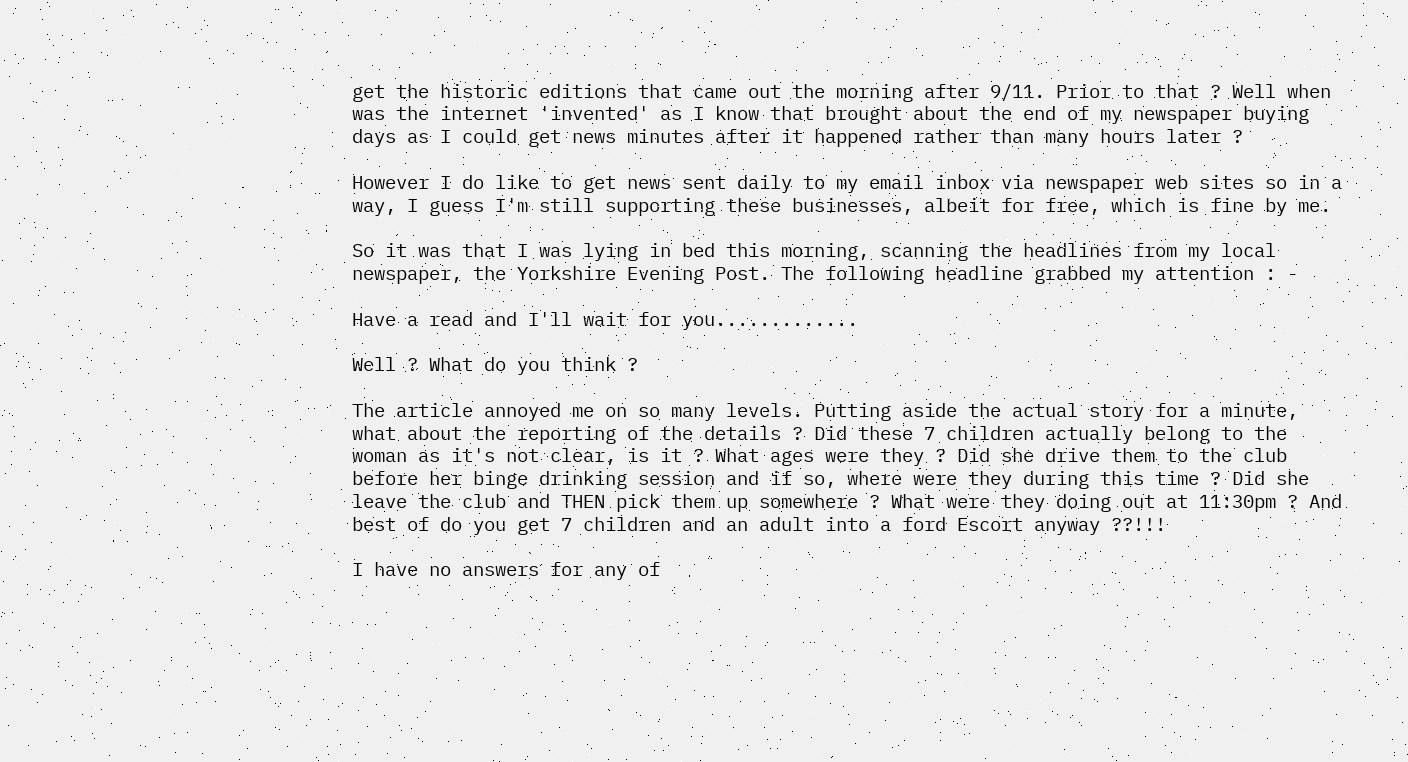get the historic editions that came out the morning after 9/11. Prior to that ? Well when was the internet 'invented' as I know that brought about the end of my newspaper buying days as I could get news minutes after it happened rather than many hours later ?

However I do like to get news sent daily to my email inbox via newspaper web sites so in a way, I guess I'm still supporting these businesses, albeit for free, which is fine by me.

So it was that I was lying in bed this morning, scanning the headlines from my local newspaper, the Yorkshire Evening Post. The following headline grabbed my attention : -

Have a read and I'll wait for you.............

Well ? What do you think ?

The article annoyed me on so many levels. Putting aside the actual story for a minute, what about the reporting of the details ? Did these 7 children actually belong to the woman as it's not clear, is it ? What ages were they ? Did she drive them to the club before her binge drinking session and if so, where were they during this time ? Did she leave the club and THEN pick them up somewhere ? What were they doing out at 11:30pm ? And best of do you get 7 children and an adult into a ford Escort anyway ??!!!

I have no answers for any of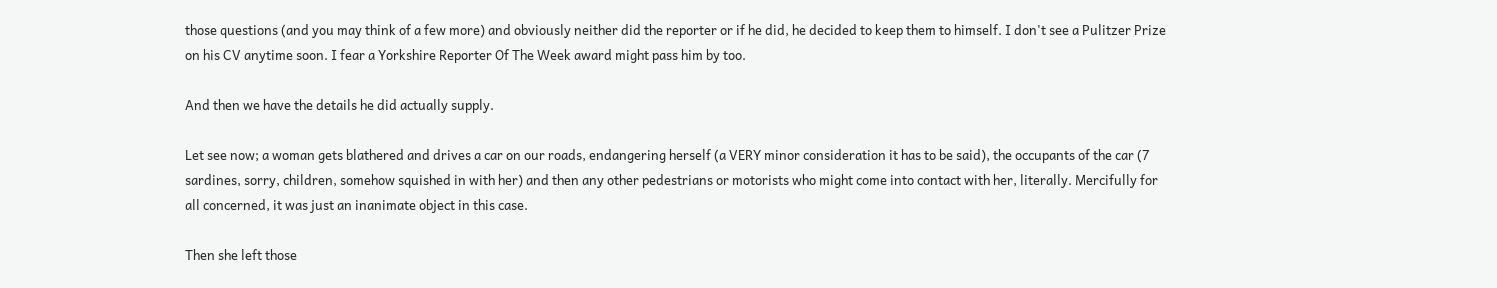those questions (and you may think of a few more) and obviously neither did the reporter or if he did, he decided to keep them to himself. I don't see a Pulitzer Prize on his CV anytime soon. I fear a Yorkshire Reporter Of The Week award might pass him by too.

And then we have the details he did actually supply.

Let see now; a woman gets blathered and drives a car on our roads, endangering herself (a VERY minor consideration it has to be said), the occupants of the car (7 sardines, sorry, children, somehow squished in with her) and then any other pedestrians or motorists who might come into contact with her, literally. Mercifully for all concerned, it was just an inanimate object in this case.

Then she left those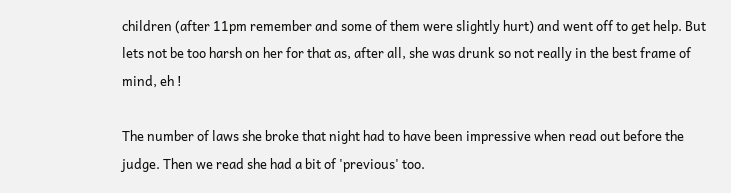children (after 11pm remember and some of them were slightly hurt) and went off to get help. But lets not be too harsh on her for that as, after all, she was drunk so not really in the best frame of mind, eh !

The number of laws she broke that night had to have been impressive when read out before the judge. Then we read she had a bit of 'previous' too.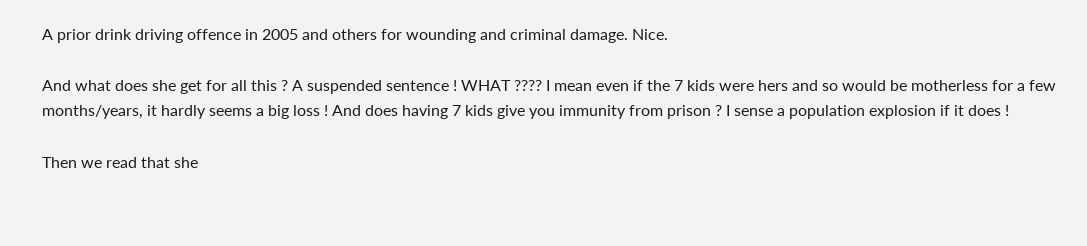A prior drink driving offence in 2005 and others for wounding and criminal damage. Nice.

And what does she get for all this ? A suspended sentence ! WHAT ???? I mean even if the 7 kids were hers and so would be motherless for a few months/years, it hardly seems a big loss ! And does having 7 kids give you immunity from prison ? I sense a population explosion if it does !

Then we read that she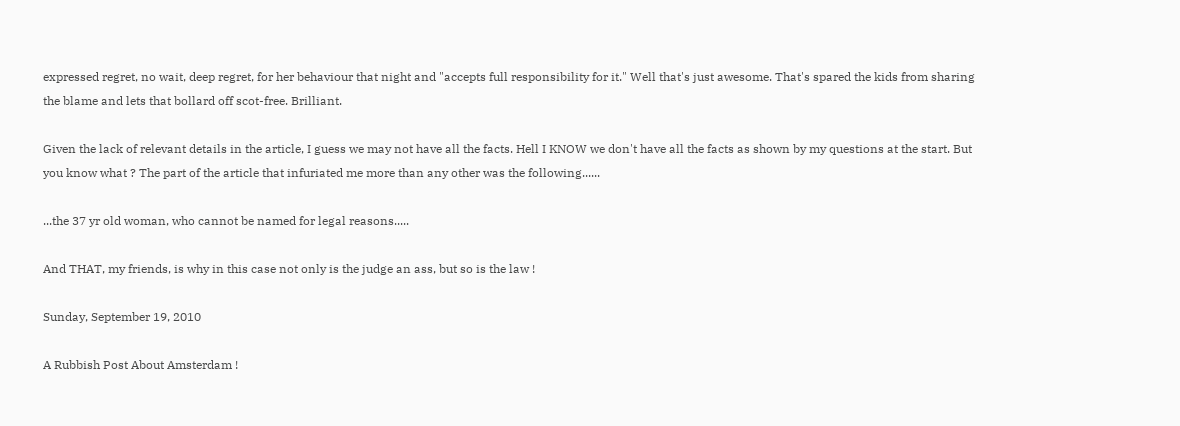expressed regret, no wait, deep regret, for her behaviour that night and "accepts full responsibility for it." Well that's just awesome. That's spared the kids from sharing the blame and lets that bollard off scot-free. Brilliant.

Given the lack of relevant details in the article, I guess we may not have all the facts. Hell I KNOW we don't have all the facts as shown by my questions at the start. But you know what ? The part of the article that infuriated me more than any other was the following......

...the 37 yr old woman, who cannot be named for legal reasons.....

And THAT, my friends, is why in this case not only is the judge an ass, but so is the law !

Sunday, September 19, 2010

A Rubbish Post About Amsterdam !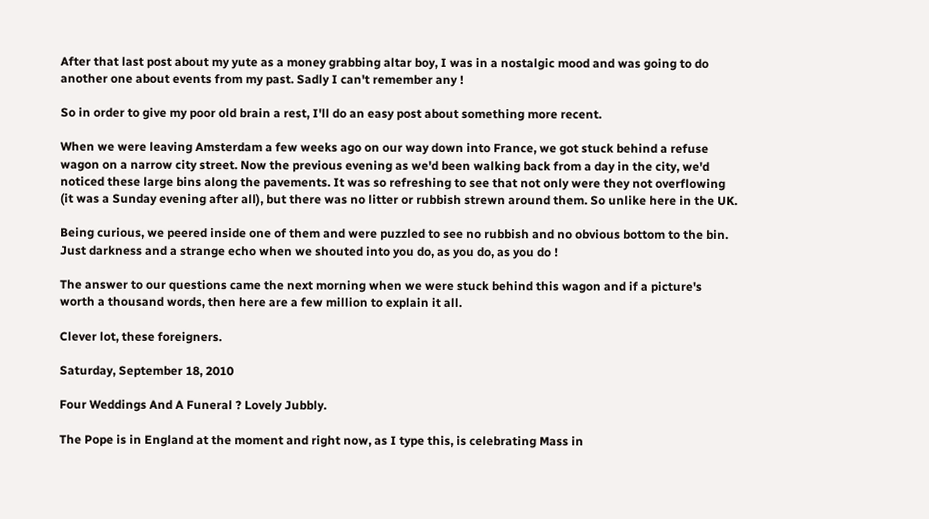After that last post about my yute as a money grabbing altar boy, I was in a nostalgic mood and was going to do another one about events from my past. Sadly I can't remember any !

So in order to give my poor old brain a rest, I'll do an easy post about something more recent.

When we were leaving Amsterdam a few weeks ago on our way down into France, we got stuck behind a refuse wagon on a narrow city street. Now the previous evening as we'd been walking back from a day in the city, we'd noticed these large bins along the pavements. It was so refreshing to see that not only were they not overflowing (it was a Sunday evening after all), but there was no litter or rubbish strewn around them. So unlike here in the UK.

Being curious, we peered inside one of them and were puzzled to see no rubbish and no obvious bottom to the bin. Just darkness and a strange echo when we shouted into you do, as you do, as you do !

The answer to our questions came the next morning when we were stuck behind this wagon and if a picture's worth a thousand words, then here are a few million to explain it all.

Clever lot, these foreigners.

Saturday, September 18, 2010

Four Weddings And A Funeral ? Lovely Jubbly.

The Pope is in England at the moment and right now, as I type this, is celebrating Mass in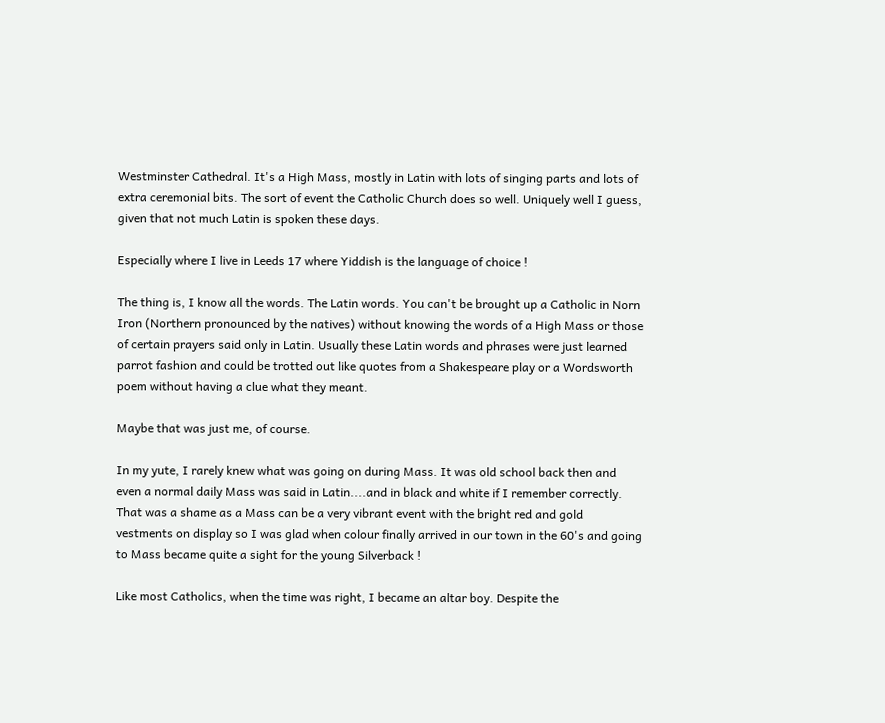Westminster Cathedral. It's a High Mass, mostly in Latin with lots of singing parts and lots of extra ceremonial bits. The sort of event the Catholic Church does so well. Uniquely well I guess, given that not much Latin is spoken these days.

Especially where I live in Leeds 17 where Yiddish is the language of choice !

The thing is, I know all the words. The Latin words. You can't be brought up a Catholic in Norn Iron (Northern pronounced by the natives) without knowing the words of a High Mass or those of certain prayers said only in Latin. Usually these Latin words and phrases were just learned parrot fashion and could be trotted out like quotes from a Shakespeare play or a Wordsworth poem without having a clue what they meant.

Maybe that was just me, of course.

In my yute, I rarely knew what was going on during Mass. It was old school back then and even a normal daily Mass was said in Latin....and in black and white if I remember correctly. That was a shame as a Mass can be a very vibrant event with the bright red and gold vestments on display so I was glad when colour finally arrived in our town in the 60's and going to Mass became quite a sight for the young Silverback !

Like most Catholics, when the time was right, I became an altar boy. Despite the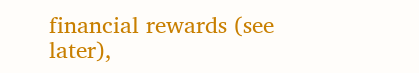financial rewards (see later),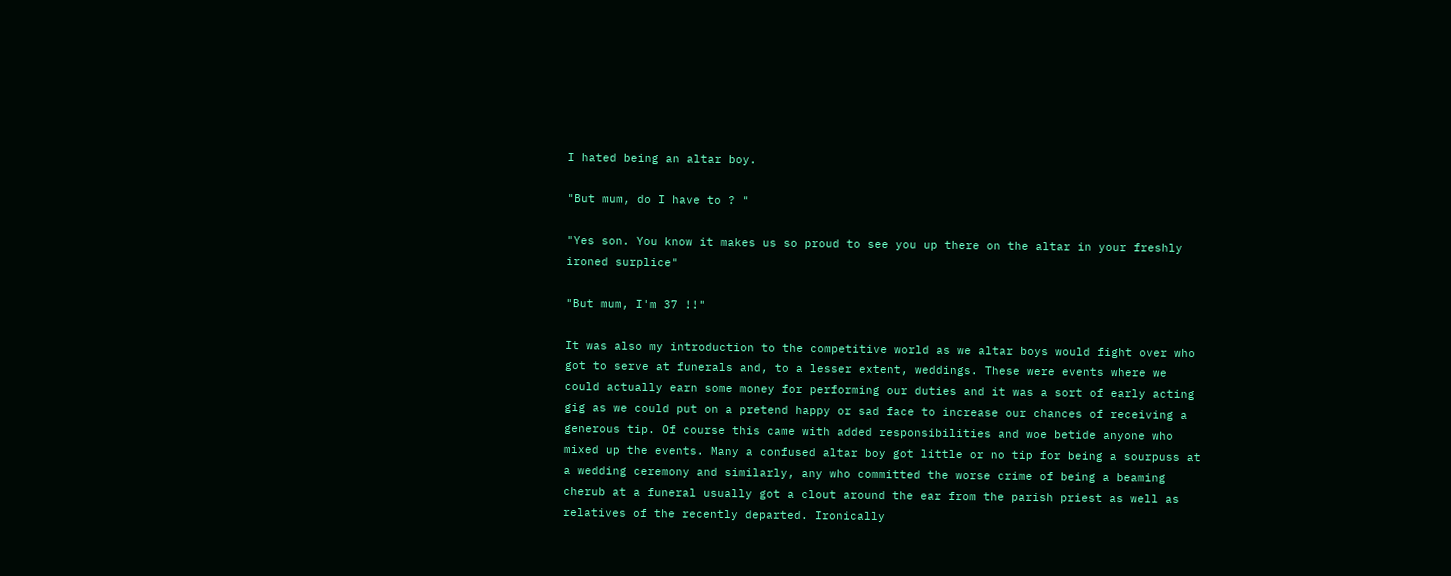I hated being an altar boy.

"But mum, do I have to ? "

"Yes son. You know it makes us so proud to see you up there on the altar in your freshly ironed surplice"

"But mum, I'm 37 !!"

It was also my introduction to the competitive world as we altar boys would fight over who got to serve at funerals and, to a lesser extent, weddings. These were events where we could actually earn some money for performing our duties and it was a sort of early acting gig as we could put on a pretend happy or sad face to increase our chances of receiving a generous tip. Of course this came with added responsibilities and woe betide anyone who mixed up the events. Many a confused altar boy got little or no tip for being a sourpuss at a wedding ceremony and similarly, any who committed the worse crime of being a beaming cherub at a funeral usually got a clout around the ear from the parish priest as well as relatives of the recently departed. Ironically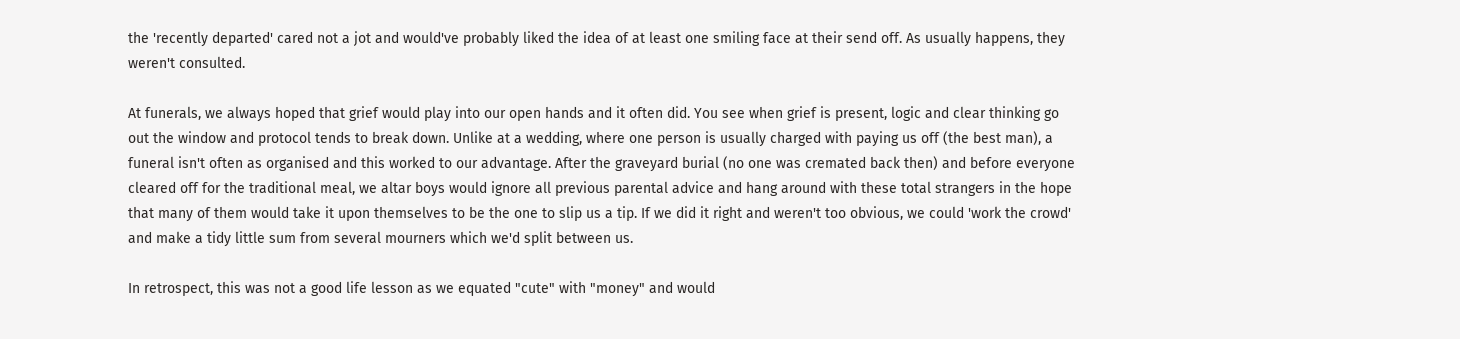the 'recently departed' cared not a jot and would've probably liked the idea of at least one smiling face at their send off. As usually happens, they weren't consulted.

At funerals, we always hoped that grief would play into our open hands and it often did. You see when grief is present, logic and clear thinking go out the window and protocol tends to break down. Unlike at a wedding, where one person is usually charged with paying us off (the best man), a funeral isn't often as organised and this worked to our advantage. After the graveyard burial (no one was cremated back then) and before everyone cleared off for the traditional meal, we altar boys would ignore all previous parental advice and hang around with these total strangers in the hope that many of them would take it upon themselves to be the one to slip us a tip. If we did it right and weren't too obvious, we could 'work the crowd' and make a tidy little sum from several mourners which we'd split between us.

In retrospect, this was not a good life lesson as we equated "cute" with "money" and would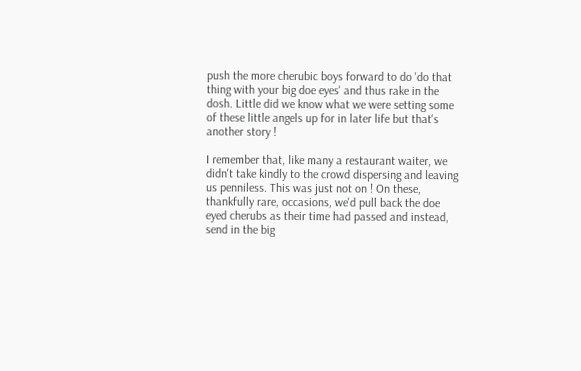push the more cherubic boys forward to do 'do that thing with your big doe eyes' and thus rake in the dosh. Little did we know what we were setting some of these little angels up for in later life but that's another story !

I remember that, like many a restaurant waiter, we didn't take kindly to the crowd dispersing and leaving us penniless. This was just not on ! On these, thankfully rare, occasions, we'd pull back the doe eyed cherubs as their time had passed and instead, send in the big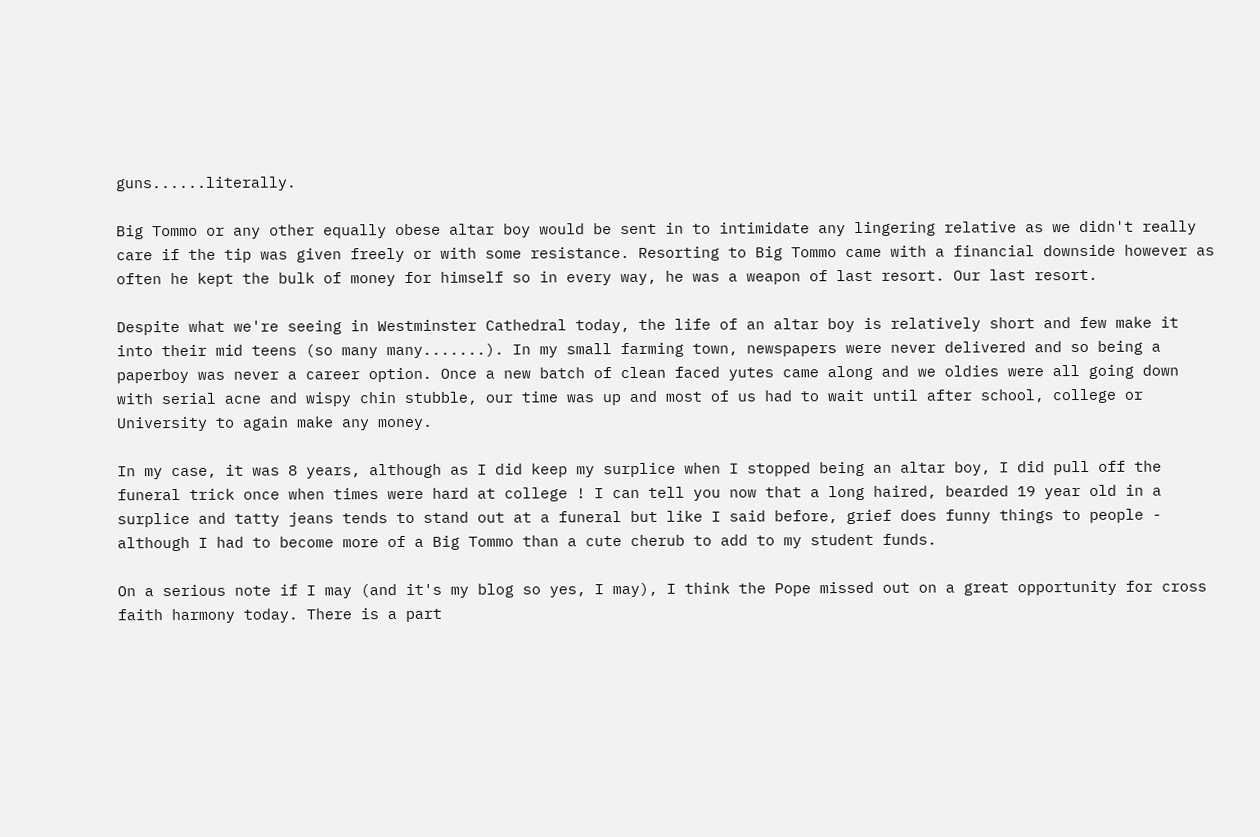guns......literally.

Big Tommo or any other equally obese altar boy would be sent in to intimidate any lingering relative as we didn't really care if the tip was given freely or with some resistance. Resorting to Big Tommo came with a financial downside however as often he kept the bulk of money for himself so in every way, he was a weapon of last resort. Our last resort.

Despite what we're seeing in Westminster Cathedral today, the life of an altar boy is relatively short and few make it into their mid teens (so many many.......). In my small farming town, newspapers were never delivered and so being a paperboy was never a career option. Once a new batch of clean faced yutes came along and we oldies were all going down with serial acne and wispy chin stubble, our time was up and most of us had to wait until after school, college or University to again make any money.

In my case, it was 8 years, although as I did keep my surplice when I stopped being an altar boy, I did pull off the funeral trick once when times were hard at college ! I can tell you now that a long haired, bearded 19 year old in a surplice and tatty jeans tends to stand out at a funeral but like I said before, grief does funny things to people - although I had to become more of a Big Tommo than a cute cherub to add to my student funds.

On a serious note if I may (and it's my blog so yes, I may), I think the Pope missed out on a great opportunity for cross faith harmony today. There is a part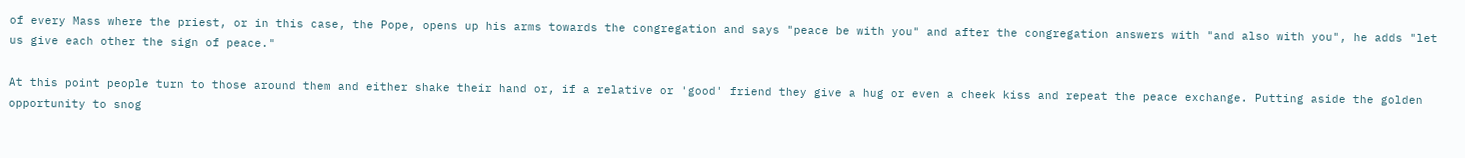of every Mass where the priest, or in this case, the Pope, opens up his arms towards the congregation and says "peace be with you" and after the congregation answers with "and also with you", he adds "let us give each other the sign of peace."

At this point people turn to those around them and either shake their hand or, if a relative or 'good' friend they give a hug or even a cheek kiss and repeat the peace exchange. Putting aside the golden opportunity to snog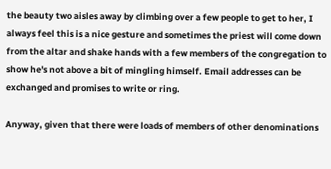the beauty two aisles away by climbing over a few people to get to her, I always feel this is a nice gesture and sometimes the priest will come down from the altar and shake hands with a few members of the congregation to show he's not above a bit of mingling himself. Email addresses can be exchanged and promises to write or ring.

Anyway, given that there were loads of members of other denominations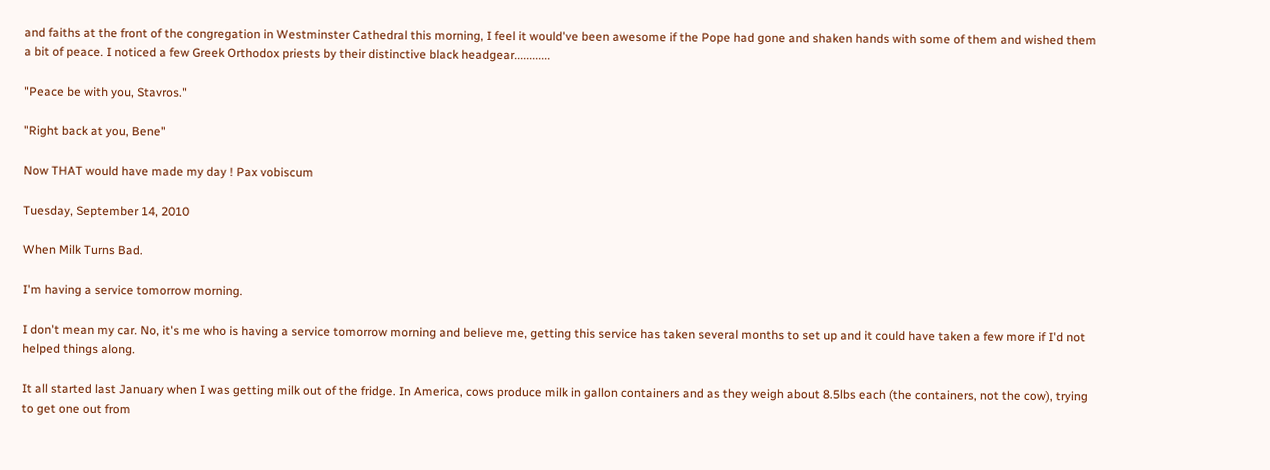and faiths at the front of the congregation in Westminster Cathedral this morning, I feel it would've been awesome if the Pope had gone and shaken hands with some of them and wished them a bit of peace. I noticed a few Greek Orthodox priests by their distinctive black headgear............

"Peace be with you, Stavros."

"Right back at you, Bene"

Now THAT would have made my day ! Pax vobiscum

Tuesday, September 14, 2010

When Milk Turns Bad.

I'm having a service tomorrow morning.

I don't mean my car. No, it's me who is having a service tomorrow morning and believe me, getting this service has taken several months to set up and it could have taken a few more if I'd not helped things along.

It all started last January when I was getting milk out of the fridge. In America, cows produce milk in gallon containers and as they weigh about 8.5lbs each (the containers, not the cow), trying to get one out from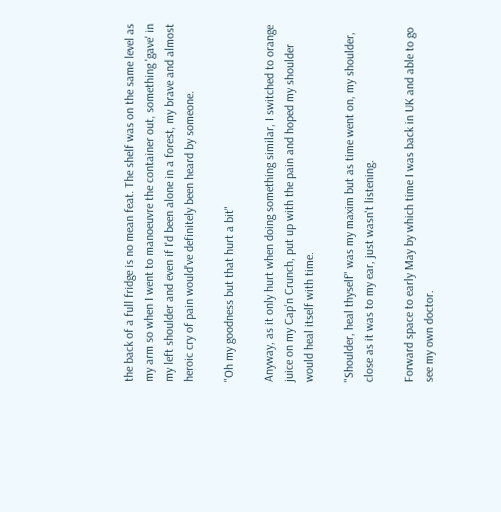the back of a full fridge is no mean feat. The shelf was on the same level as my arm so when I went to manoeuvre the container out, something 'gave' in my left shoulder and even if I'd been alone in a forest, my brave and almost heroic cry of pain would've definitely been heard by someone.

"Oh my goodness but that hurt a bit"

Anyway, as it only hurt when doing something similar, I switched to orange juice on my Cap'n Crunch, put up with the pain and hoped my shoulder would heal itself with time.

"Shoulder, heal thyself" was my maxim but as time went on, my shoulder, close as it was to my ear, just wasn't listening.

Forward space to early May by which time I was back in UK and able to go see my own doctor.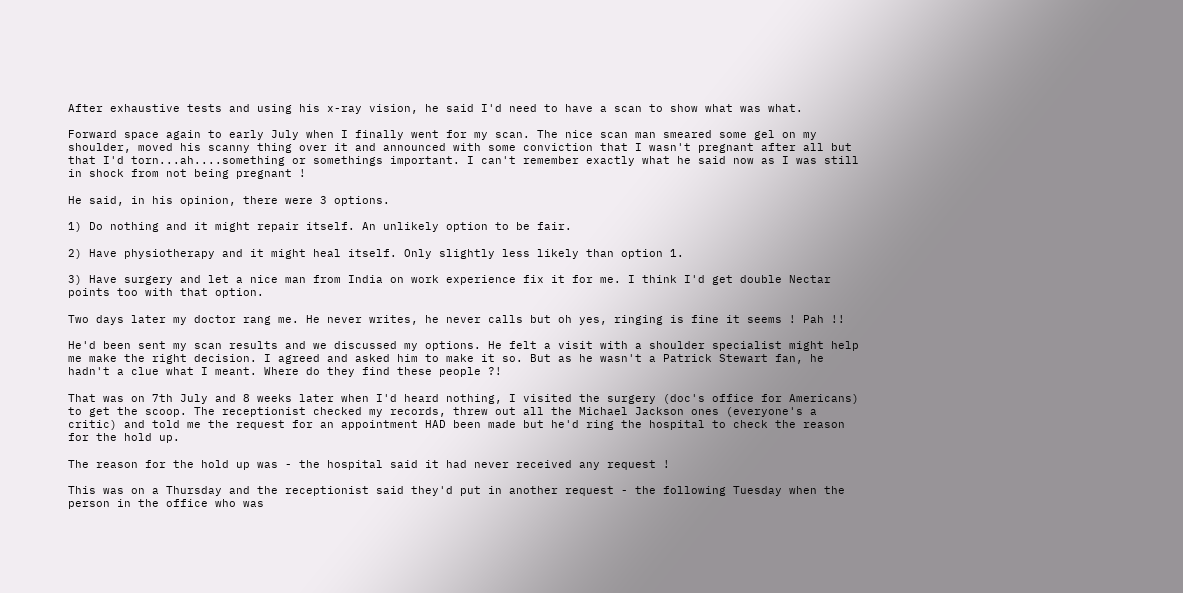After exhaustive tests and using his x-ray vision, he said I'd need to have a scan to show what was what.

Forward space again to early July when I finally went for my scan. The nice scan man smeared some gel on my shoulder, moved his scanny thing over it and announced with some conviction that I wasn't pregnant after all but that I'd torn...ah....something or somethings important. I can't remember exactly what he said now as I was still in shock from not being pregnant !

He said, in his opinion, there were 3 options.

1) Do nothing and it might repair itself. An unlikely option to be fair.

2) Have physiotherapy and it might heal itself. Only slightly less likely than option 1.

3) Have surgery and let a nice man from India on work experience fix it for me. I think I'd get double Nectar points too with that option.

Two days later my doctor rang me. He never writes, he never calls but oh yes, ringing is fine it seems ! Pah !!

He'd been sent my scan results and we discussed my options. He felt a visit with a shoulder specialist might help me make the right decision. I agreed and asked him to make it so. But as he wasn't a Patrick Stewart fan, he hadn't a clue what I meant. Where do they find these people ?!

That was on 7th July and 8 weeks later when I'd heard nothing, I visited the surgery (doc's office for Americans) to get the scoop. The receptionist checked my records, threw out all the Michael Jackson ones (everyone's a critic) and told me the request for an appointment HAD been made but he'd ring the hospital to check the reason for the hold up.

The reason for the hold up was - the hospital said it had never received any request !

This was on a Thursday and the receptionist said they'd put in another request - the following Tuesday when the person in the office who was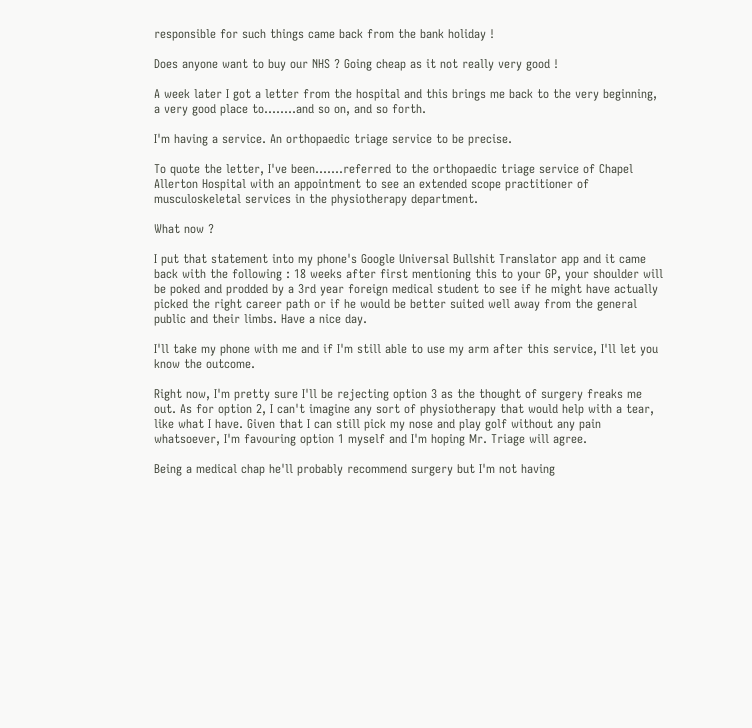responsible for such things came back from the bank holiday !

Does anyone want to buy our NHS ? Going cheap as it not really very good !

A week later I got a letter from the hospital and this brings me back to the very beginning, a very good place to........and so on, and so forth.

I'm having a service. An orthopaedic triage service to be precise.

To quote the letter, I've been.......referred to the orthopaedic triage service of Chapel Allerton Hospital with an appointment to see an extended scope practitioner of musculoskeletal services in the physiotherapy department.

What now ?

I put that statement into my phone's Google Universal Bullshit Translator app and it came back with the following : 18 weeks after first mentioning this to your GP, your shoulder will be poked and prodded by a 3rd year foreign medical student to see if he might have actually picked the right career path or if he would be better suited well away from the general public and their limbs. Have a nice day.

I'll take my phone with me and if I'm still able to use my arm after this service, I'll let you know the outcome.

Right now, I'm pretty sure I'll be rejecting option 3 as the thought of surgery freaks me out. As for option 2, I can't imagine any sort of physiotherapy that would help with a tear, like what I have. Given that I can still pick my nose and play golf without any pain whatsoever, I'm favouring option 1 myself and I'm hoping Mr. Triage will agree.

Being a medical chap he'll probably recommend surgery but I'm not having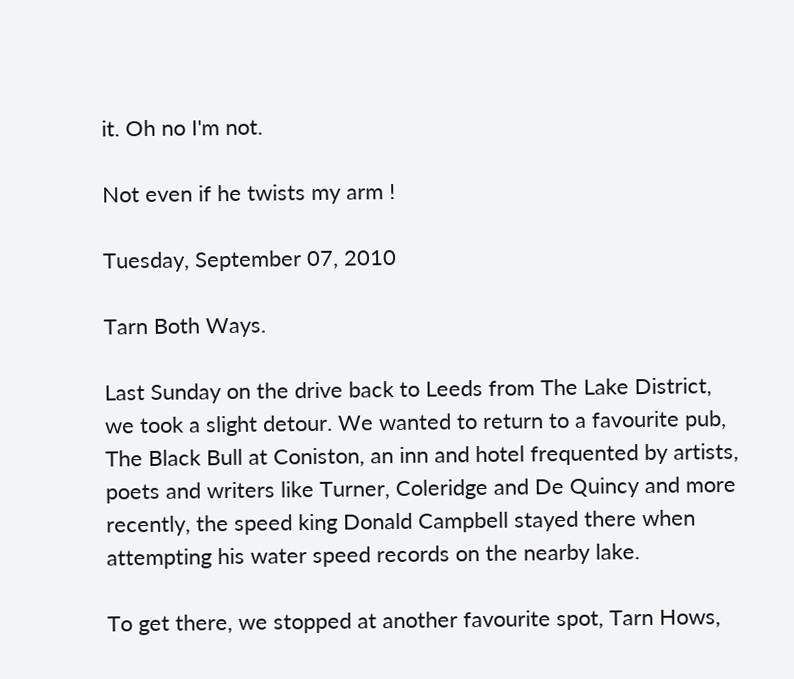it. Oh no I'm not.

Not even if he twists my arm !

Tuesday, September 07, 2010

Tarn Both Ways.

Last Sunday on the drive back to Leeds from The Lake District, we took a slight detour. We wanted to return to a favourite pub, The Black Bull at Coniston, an inn and hotel frequented by artists, poets and writers like Turner, Coleridge and De Quincy and more recently, the speed king Donald Campbell stayed there when attempting his water speed records on the nearby lake.

To get there, we stopped at another favourite spot, Tarn Hows,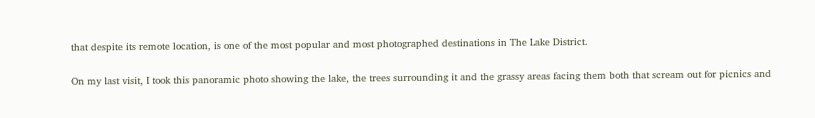that despite its remote location, is one of the most popular and most photographed destinations in The Lake District.

On my last visit, I took this panoramic photo showing the lake, the trees surrounding it and the grassy areas facing them both that scream out for picnics and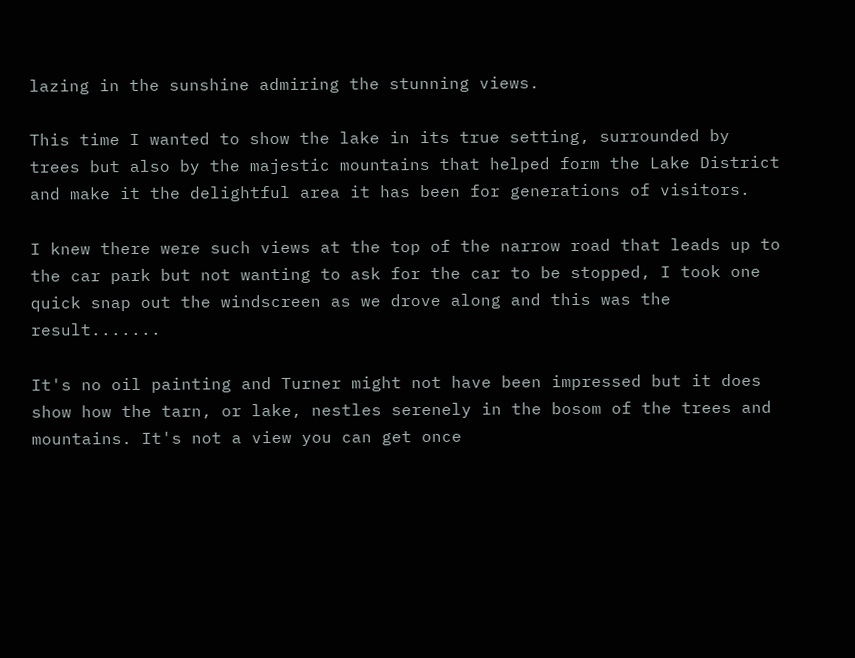lazing in the sunshine admiring the stunning views.

This time I wanted to show the lake in its true setting, surrounded by trees but also by the majestic mountains that helped form the Lake District and make it the delightful area it has been for generations of visitors.

I knew there were such views at the top of the narrow road that leads up to the car park but not wanting to ask for the car to be stopped, I took one quick snap out the windscreen as we drove along and this was the result.......

It's no oil painting and Turner might not have been impressed but it does show how the tarn, or lake, nestles serenely in the bosom of the trees and mountains. It's not a view you can get once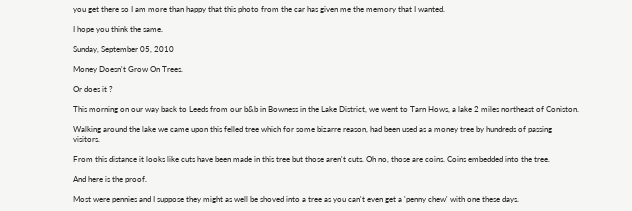you get there so I am more than happy that this photo from the car has given me the memory that I wanted.

I hope you think the same.

Sunday, September 05, 2010

Money Doesn't Grow On Trees.

Or does it ?

This morning on our way back to Leeds from our b&b in Bowness in the Lake District, we went to Tarn Hows, a lake 2 miles northeast of Coniston.

Walking around the lake we came upon this felled tree which for some bizarre reason, had been used as a money tree by hundreds of passing visitors.

From this distance it looks like cuts have been made in this tree but those aren't cuts. Oh no, those are coins. Coins embedded into the tree.

And here is the proof.

Most were pennies and I suppose they might as well be shoved into a tree as you can't even get a 'penny chew' with one these days.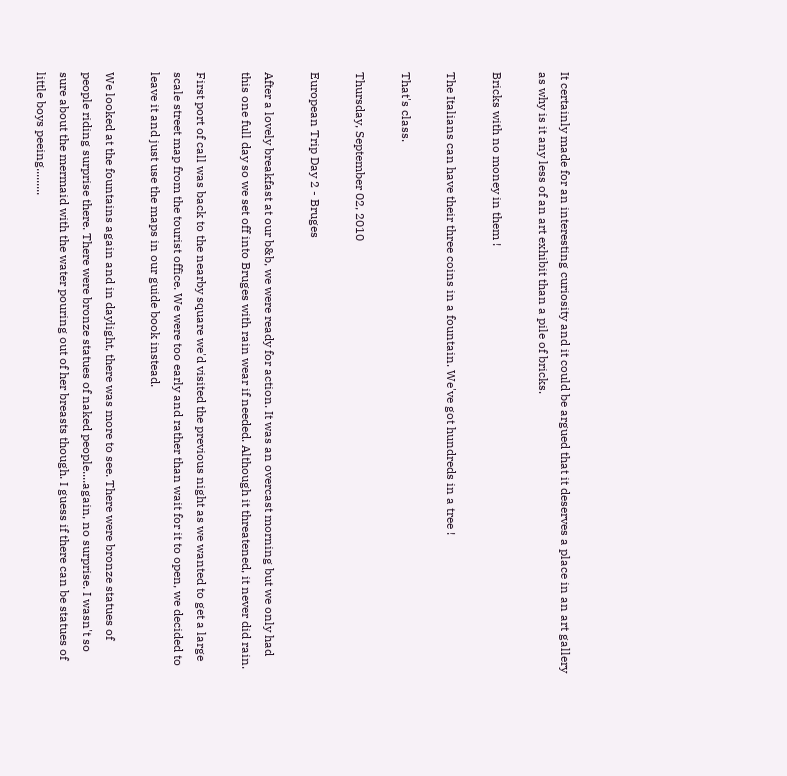It certainly made for an interesting curiosity and it could be argued that it deserves a place in an art gallery as why is it any less of an art exhibit than a pile of bricks.

Bricks with no money in them !

The Italians can have their three coins in a fountain. We've got hundreds in a tree !

That's class.

Thursday, September 02, 2010

European Trip Day 2 - Bruges

After a lovely breakfast at our b&b, we were ready for action. It was an overcast morning but we only had this one full day so we set off into Bruges with rain wear if needed. Although it threatened, it never did rain.

First port of call was back to the nearby square we'd visited the previous night as we wanted to get a large scale street map from the tourist office. We were too early and rather than wait for it to open, we decided to leave it and just use the maps in our guide book instead.

We looked at the fountains again and in daylight, there was more to see. There were bronze statues of people riding surprise there. There were bronze statues of naked people....again, no surprise. I wasn't so sure about the mermaid with the water pouring out of her breasts though. I guess if there can be statues of little boys peeing.........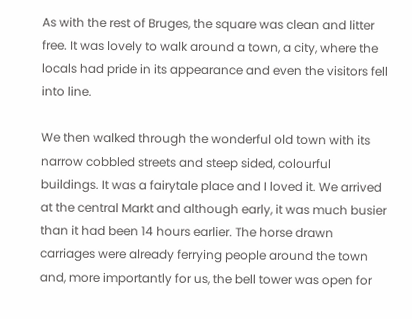As with the rest of Bruges, the square was clean and litter free. It was lovely to walk around a town, a city, where the locals had pride in its appearance and even the visitors fell into line.

We then walked through the wonderful old town with its narrow cobbled streets and steep sided, colourful buildings. It was a fairytale place and I loved it. We arrived at the central Markt and although early, it was much busier than it had been 14 hours earlier. The horse drawn carriages were already ferrying people around the town and, more importantly for us, the bell tower was open for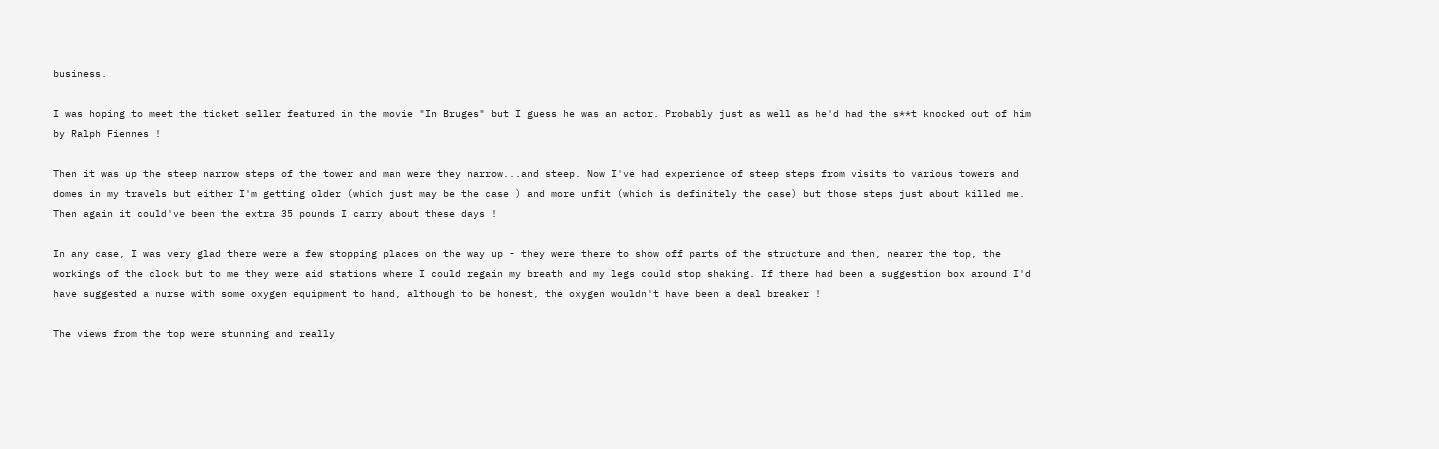business.

I was hoping to meet the ticket seller featured in the movie "In Bruges" but I guess he was an actor. Probably just as well as he'd had the s**t knocked out of him by Ralph Fiennes !

Then it was up the steep narrow steps of the tower and man were they narrow...and steep. Now I've had experience of steep steps from visits to various towers and domes in my travels but either I'm getting older (which just may be the case ) and more unfit (which is definitely the case) but those steps just about killed me. Then again it could've been the extra 35 pounds I carry about these days !

In any case, I was very glad there were a few stopping places on the way up - they were there to show off parts of the structure and then, nearer the top, the workings of the clock but to me they were aid stations where I could regain my breath and my legs could stop shaking. If there had been a suggestion box around I'd have suggested a nurse with some oxygen equipment to hand, although to be honest, the oxygen wouldn't have been a deal breaker !

The views from the top were stunning and really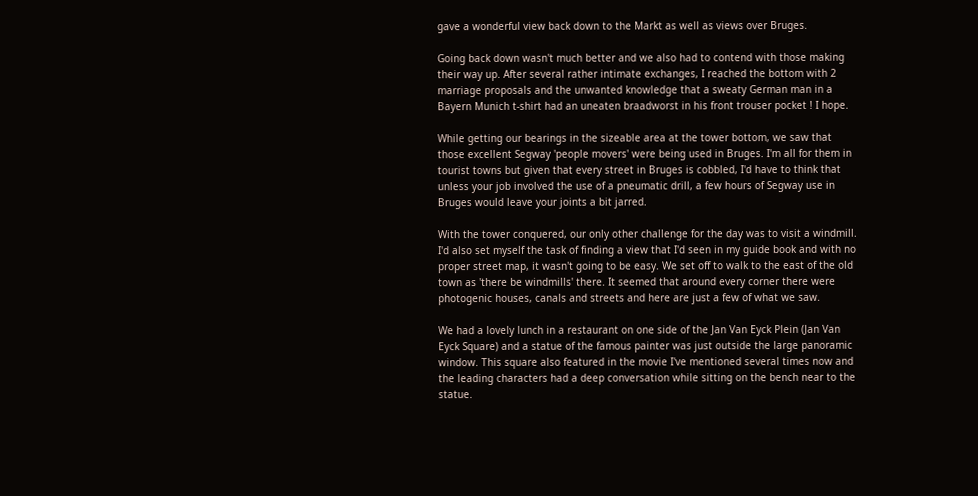gave a wonderful view back down to the Markt as well as views over Bruges.

Going back down wasn't much better and we also had to contend with those making their way up. After several rather intimate exchanges, I reached the bottom with 2 marriage proposals and the unwanted knowledge that a sweaty German man in a Bayern Munich t-shirt had an uneaten braadworst in his front trouser pocket ! I hope.

While getting our bearings in the sizeable area at the tower bottom, we saw that those excellent Segway 'people movers' were being used in Bruges. I'm all for them in tourist towns but given that every street in Bruges is cobbled, I'd have to think that unless your job involved the use of a pneumatic drill, a few hours of Segway use in Bruges would leave your joints a bit jarred.

With the tower conquered, our only other challenge for the day was to visit a windmill. I'd also set myself the task of finding a view that I'd seen in my guide book and with no proper street map, it wasn't going to be easy. We set off to walk to the east of the old town as 'there be windmills' there. It seemed that around every corner there were photogenic houses, canals and streets and here are just a few of what we saw.

We had a lovely lunch in a restaurant on one side of the Jan Van Eyck Plein (Jan Van Eyck Square) and a statue of the famous painter was just outside the large panoramic window. This square also featured in the movie I've mentioned several times now and the leading characters had a deep conversation while sitting on the bench near to the statue.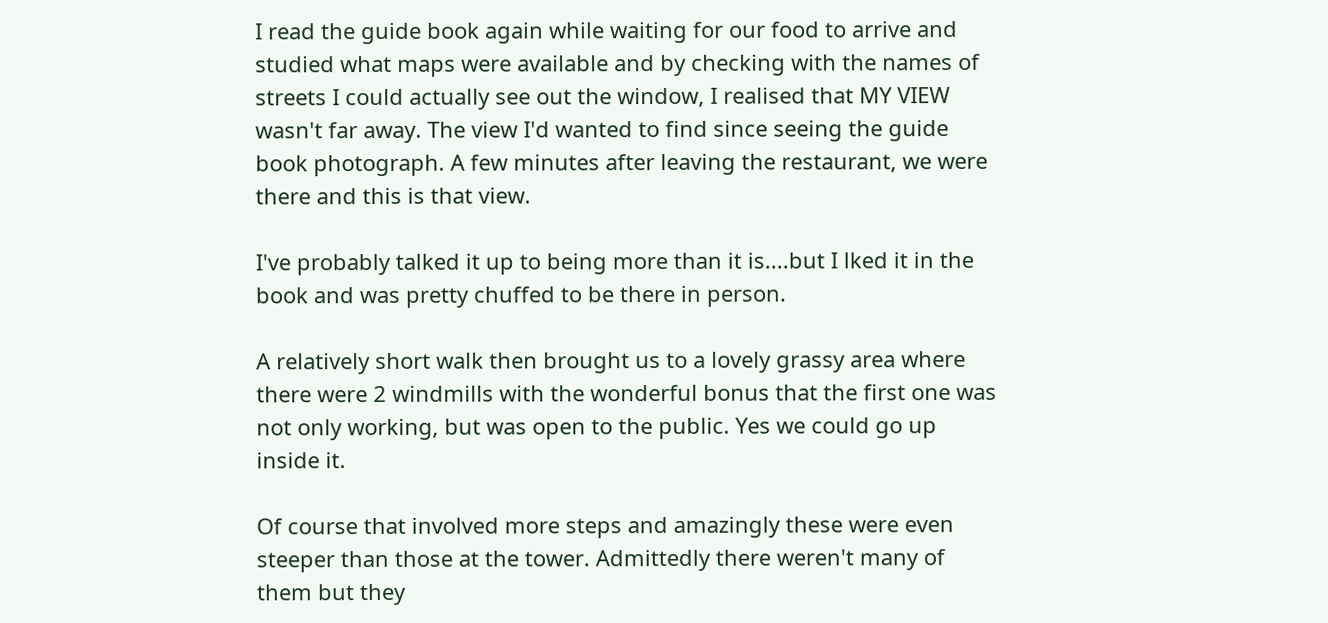I read the guide book again while waiting for our food to arrive and studied what maps were available and by checking with the names of streets I could actually see out the window, I realised that MY VIEW wasn't far away. The view I'd wanted to find since seeing the guide book photograph. A few minutes after leaving the restaurant, we were there and this is that view.

I've probably talked it up to being more than it is....but I lked it in the book and was pretty chuffed to be there in person.

A relatively short walk then brought us to a lovely grassy area where there were 2 windmills with the wonderful bonus that the first one was not only working, but was open to the public. Yes we could go up inside it.

Of course that involved more steps and amazingly these were even steeper than those at the tower. Admittedly there weren't many of them but they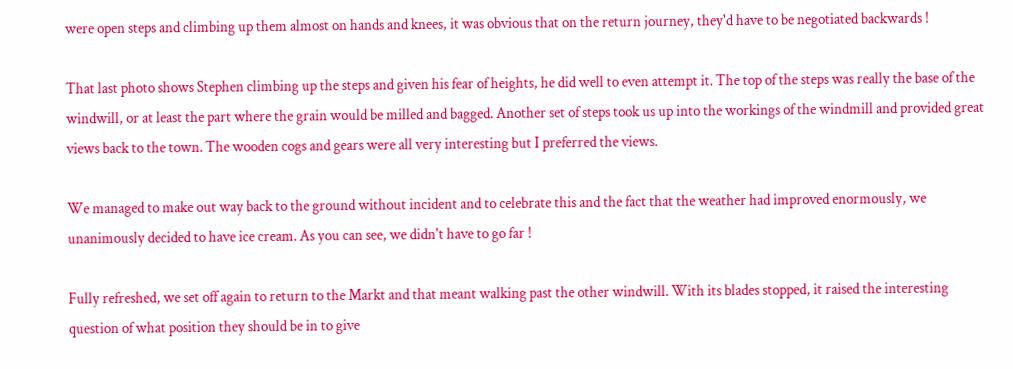were open steps and climbing up them almost on hands and knees, it was obvious that on the return journey, they'd have to be negotiated backwards !

That last photo shows Stephen climbing up the steps and given his fear of heights, he did well to even attempt it. The top of the steps was really the base of the windwill, or at least the part where the grain would be milled and bagged. Another set of steps took us up into the workings of the windmill and provided great views back to the town. The wooden cogs and gears were all very interesting but I preferred the views.

We managed to make out way back to the ground without incident and to celebrate this and the fact that the weather had improved enormously, we unanimously decided to have ice cream. As you can see, we didn't have to go far !

Fully refreshed, we set off again to return to the Markt and that meant walking past the other windwill. With its blades stopped, it raised the interesting question of what position they should be in to give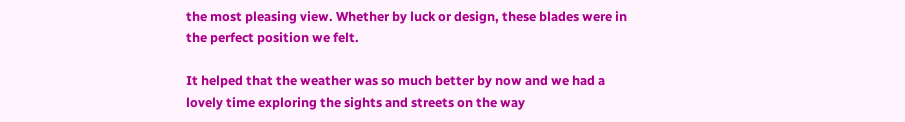the most pleasing view. Whether by luck or design, these blades were in the perfect position we felt.

It helped that the weather was so much better by now and we had a lovely time exploring the sights and streets on the way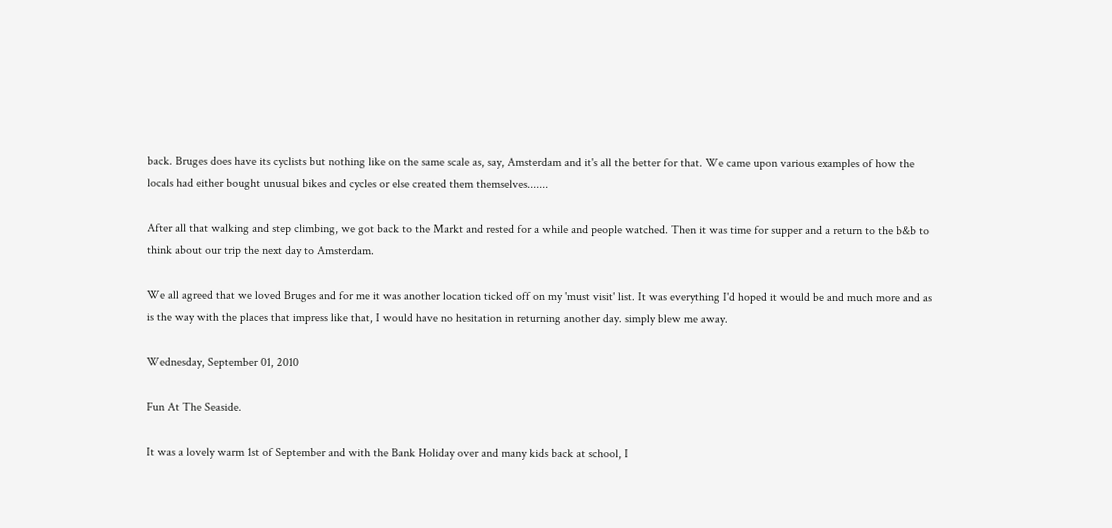back. Bruges does have its cyclists but nothing like on the same scale as, say, Amsterdam and it's all the better for that. We came upon various examples of how the locals had either bought unusual bikes and cycles or else created them themselves.......

After all that walking and step climbing, we got back to the Markt and rested for a while and people watched. Then it was time for supper and a return to the b&b to think about our trip the next day to Amsterdam.

We all agreed that we loved Bruges and for me it was another location ticked off on my 'must visit' list. It was everything I'd hoped it would be and much more and as is the way with the places that impress like that, I would have no hesitation in returning another day. simply blew me away.

Wednesday, September 01, 2010

Fun At The Seaside.

It was a lovely warm 1st of September and with the Bank Holiday over and many kids back at school, I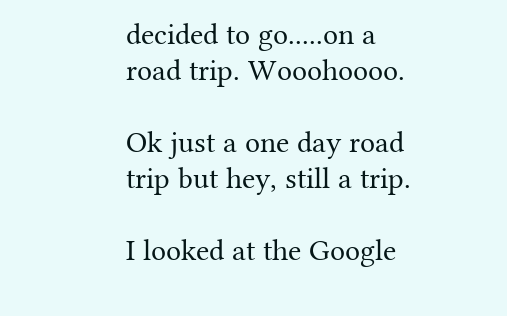decided to go.....on a road trip. Wooohoooo.

Ok just a one day road trip but hey, still a trip.

I looked at the Google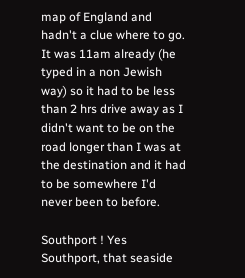map of England and hadn't a clue where to go. It was 11am already (he typed in a non Jewish way) so it had to be less than 2 hrs drive away as I didn't want to be on the road longer than I was at the destination and it had to be somewhere I'd never been to before.

Southport ! Yes Southport, that seaside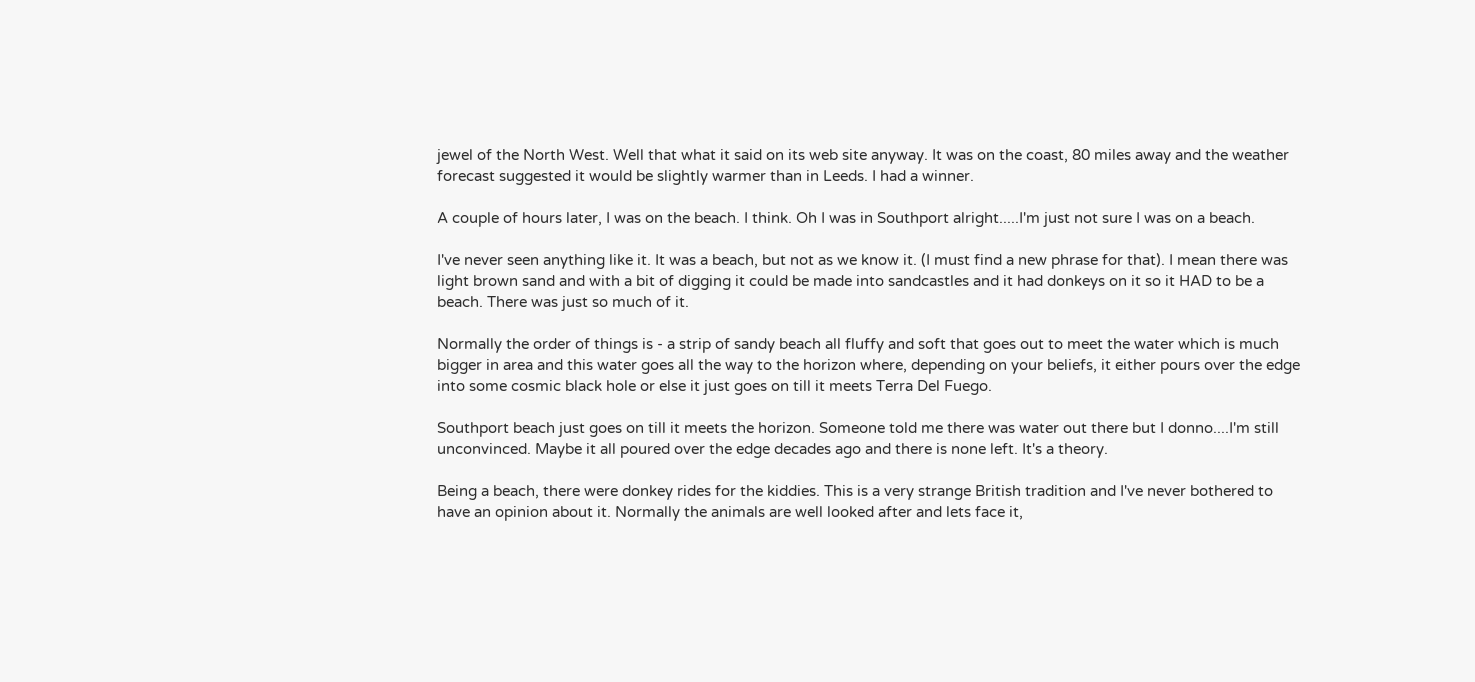jewel of the North West. Well that what it said on its web site anyway. It was on the coast, 80 miles away and the weather forecast suggested it would be slightly warmer than in Leeds. I had a winner.

A couple of hours later, I was on the beach. I think. Oh I was in Southport alright.....I'm just not sure I was on a beach.

I've never seen anything like it. It was a beach, but not as we know it. (I must find a new phrase for that). I mean there was light brown sand and with a bit of digging it could be made into sandcastles and it had donkeys on it so it HAD to be a beach. There was just so much of it.

Normally the order of things is - a strip of sandy beach all fluffy and soft that goes out to meet the water which is much bigger in area and this water goes all the way to the horizon where, depending on your beliefs, it either pours over the edge into some cosmic black hole or else it just goes on till it meets Terra Del Fuego.

Southport beach just goes on till it meets the horizon. Someone told me there was water out there but I donno....I'm still unconvinced. Maybe it all poured over the edge decades ago and there is none left. It's a theory.

Being a beach, there were donkey rides for the kiddies. This is a very strange British tradition and I've never bothered to have an opinion about it. Normally the animals are well looked after and lets face it,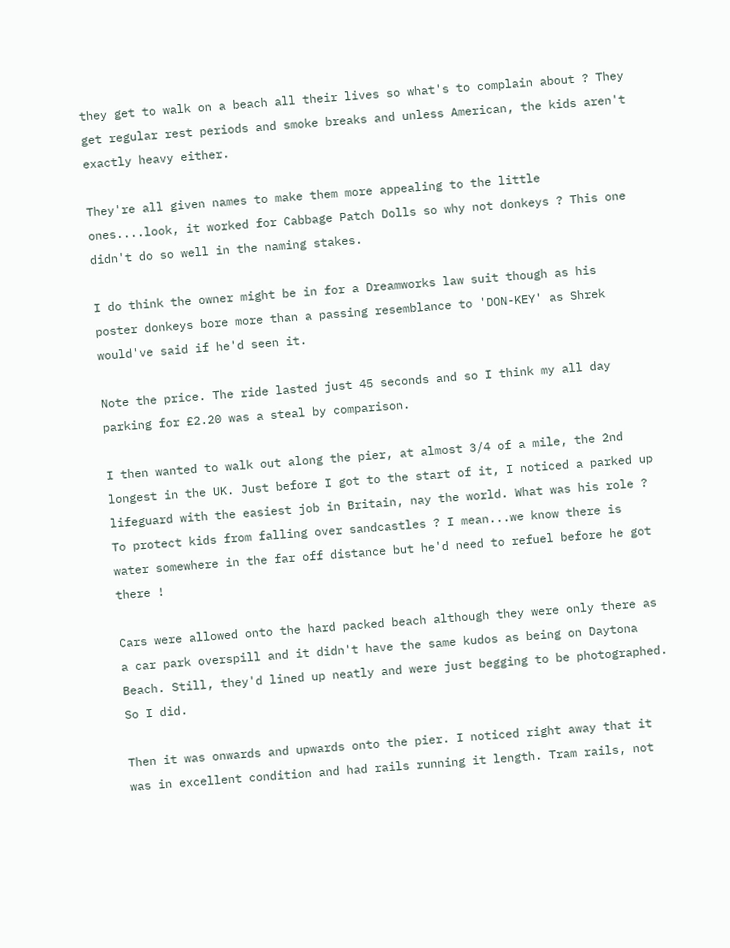they get to walk on a beach all their lives so what's to complain about ? They get regular rest periods and smoke breaks and unless American, the kids aren't exactly heavy either.

They're all given names to make them more appealing to the little ones....look, it worked for Cabbage Patch Dolls so why not donkeys ? This one didn't do so well in the naming stakes.

I do think the owner might be in for a Dreamworks law suit though as his poster donkeys bore more than a passing resemblance to 'DON-KEY' as Shrek would've said if he'd seen it.

Note the price. The ride lasted just 45 seconds and so I think my all day parking for £2.20 was a steal by comparison.

I then wanted to walk out along the pier, at almost 3/4 of a mile, the 2nd longest in the UK. Just before I got to the start of it, I noticed a parked up lifeguard with the easiest job in Britain, nay the world. What was his role ? To protect kids from falling over sandcastles ? I mean...we know there is water somewhere in the far off distance but he'd need to refuel before he got there !

Cars were allowed onto the hard packed beach although they were only there as a car park overspill and it didn't have the same kudos as being on Daytona Beach. Still, they'd lined up neatly and were just begging to be photographed. So I did.

Then it was onwards and upwards onto the pier. I noticed right away that it was in excellent condition and had rails running it length. Tram rails, not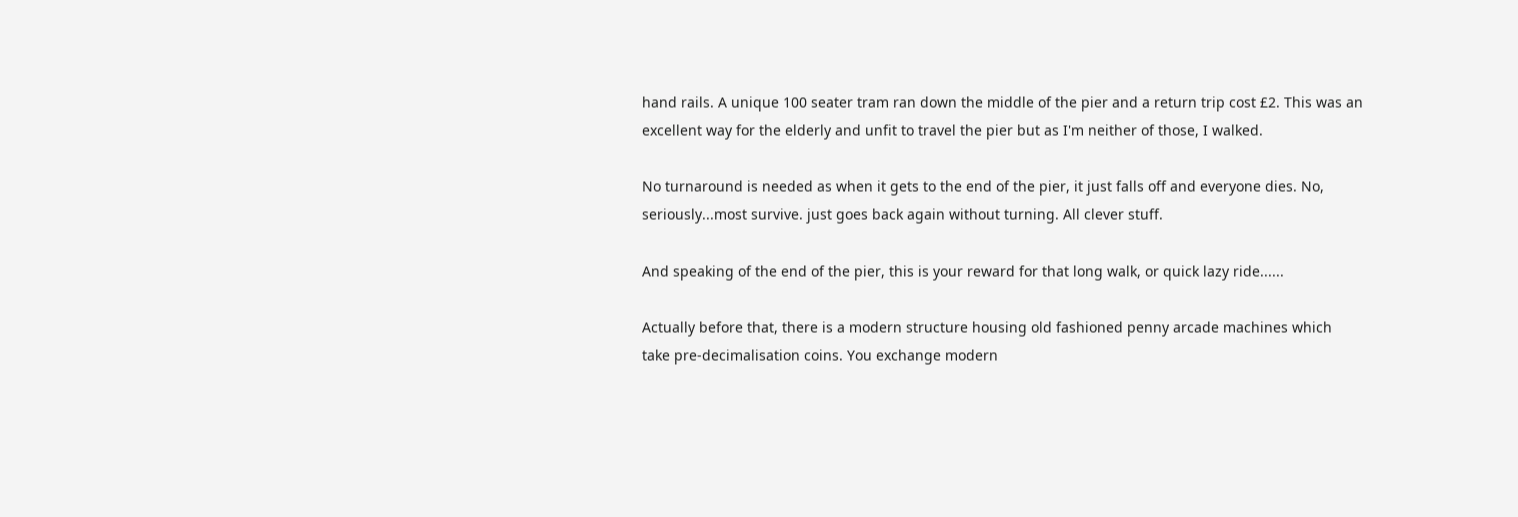hand rails. A unique 100 seater tram ran down the middle of the pier and a return trip cost £2. This was an excellent way for the elderly and unfit to travel the pier but as I'm neither of those, I walked.

No turnaround is needed as when it gets to the end of the pier, it just falls off and everyone dies. No, seriously...most survive. just goes back again without turning. All clever stuff.

And speaking of the end of the pier, this is your reward for that long walk, or quick lazy ride......

Actually before that, there is a modern structure housing old fashioned penny arcade machines which take pre-decimalisation coins. You exchange modern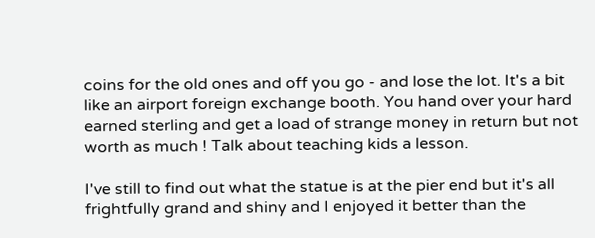coins for the old ones and off you go - and lose the lot. It's a bit like an airport foreign exchange booth. You hand over your hard earned sterling and get a load of strange money in return but not worth as much ! Talk about teaching kids a lesson.

I've still to find out what the statue is at the pier end but it's all frightfully grand and shiny and I enjoyed it better than the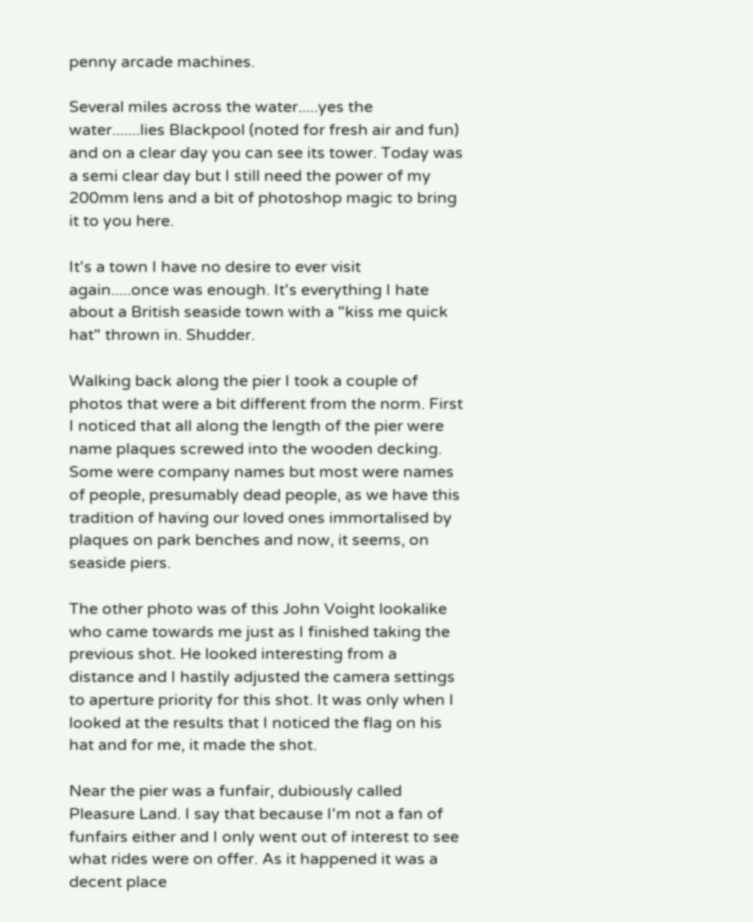penny arcade machines.

Several miles across the water.....yes the water.......lies Blackpool (noted for fresh air and fun) and on a clear day you can see its tower. Today was a semi clear day but I still need the power of my 200mm lens and a bit of photoshop magic to bring it to you here.

It's a town I have no desire to ever visit again.....once was enough. It's everything I hate about a British seaside town with a "kiss me quick hat" thrown in. Shudder.

Walking back along the pier I took a couple of photos that were a bit different from the norm. First I noticed that all along the length of the pier were name plaques screwed into the wooden decking. Some were company names but most were names of people, presumably dead people, as we have this tradition of having our loved ones immortalised by plaques on park benches and now, it seems, on seaside piers.

The other photo was of this John Voight lookalike who came towards me just as I finished taking the previous shot. He looked interesting from a distance and I hastily adjusted the camera settings to aperture priority for this shot. It was only when I looked at the results that I noticed the flag on his hat and for me, it made the shot.

Near the pier was a funfair, dubiously called Pleasure Land. I say that because I'm not a fan of funfairs either and I only went out of interest to see what rides were on offer. As it happened it was a decent place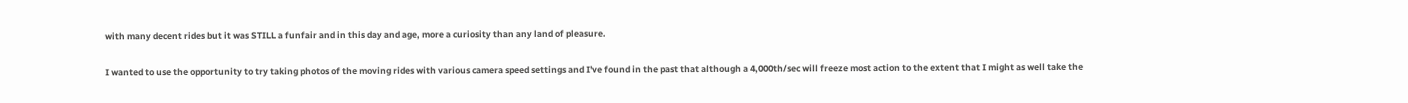with many decent rides but it was STILL a funfair and in this day and age, more a curiosity than any land of pleasure.

I wanted to use the opportunity to try taking photos of the moving rides with various camera speed settings and I've found in the past that although a 4,000th/sec will freeze most action to the extent that I might as well take the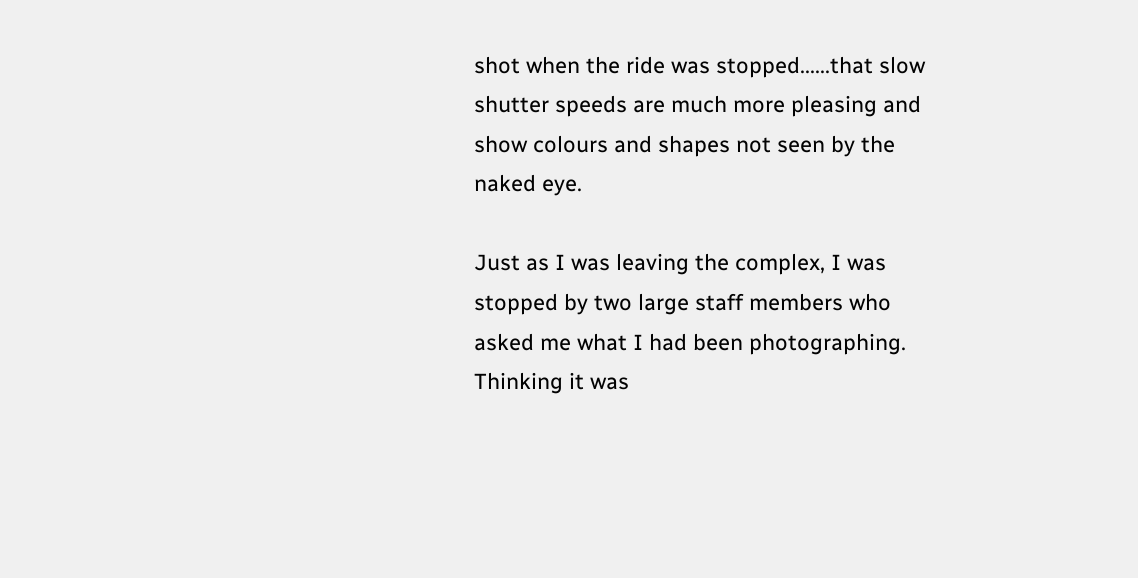shot when the ride was stopped......that slow shutter speeds are much more pleasing and show colours and shapes not seen by the naked eye.

Just as I was leaving the complex, I was stopped by two large staff members who asked me what I had been photographing. Thinking it was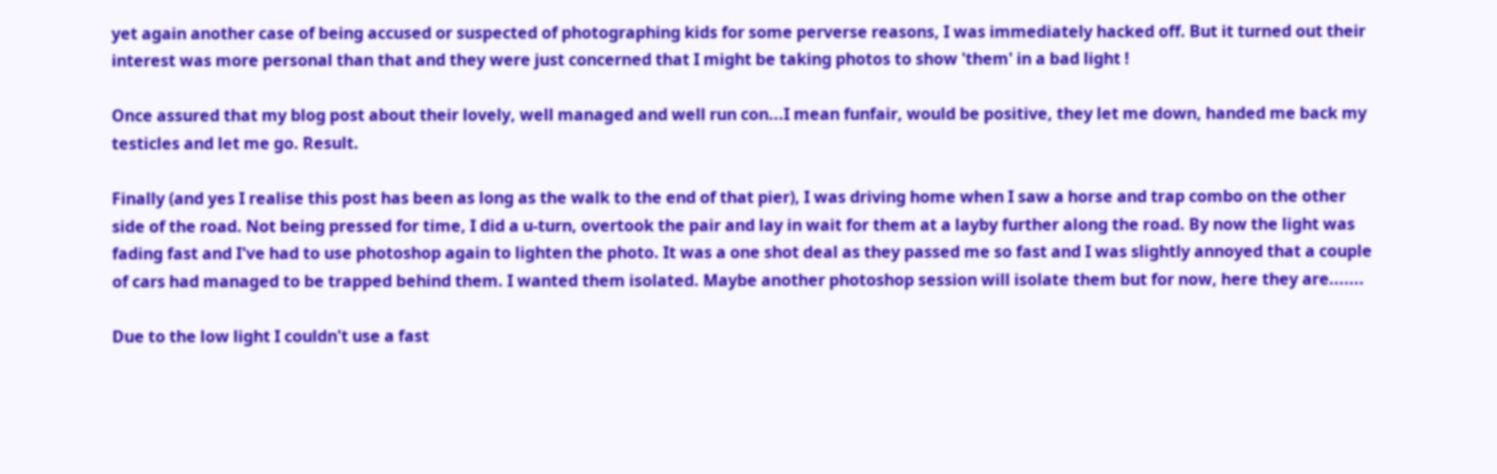yet again another case of being accused or suspected of photographing kids for some perverse reasons, I was immediately hacked off. But it turned out their interest was more personal than that and they were just concerned that I might be taking photos to show 'them' in a bad light !

Once assured that my blog post about their lovely, well managed and well run con...I mean funfair, would be positive, they let me down, handed me back my testicles and let me go. Result.

Finally (and yes I realise this post has been as long as the walk to the end of that pier), I was driving home when I saw a horse and trap combo on the other side of the road. Not being pressed for time, I did a u-turn, overtook the pair and lay in wait for them at a layby further along the road. By now the light was fading fast and I've had to use photoshop again to lighten the photo. It was a one shot deal as they passed me so fast and I was slightly annoyed that a couple of cars had managed to be trapped behind them. I wanted them isolated. Maybe another photoshop session will isolate them but for now, here they are.......

Due to the low light I couldn't use a fast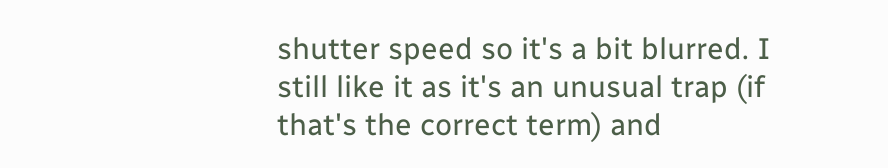shutter speed so it's a bit blurred. I still like it as it's an unusual trap (if that's the correct term) and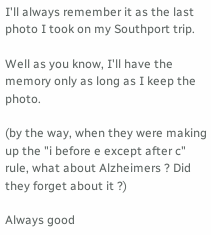I'll always remember it as the last photo I took on my Southport trip.

Well as you know, I'll have the memory only as long as I keep the photo.

(by the way, when they were making up the "i before e except after c" rule, what about Alzheimers ? Did they forget about it ?)

Always good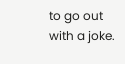to go out with a joke.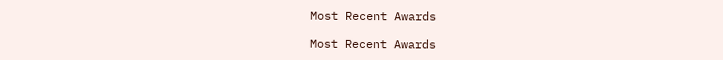Most Recent Awards

Most Recent Awards